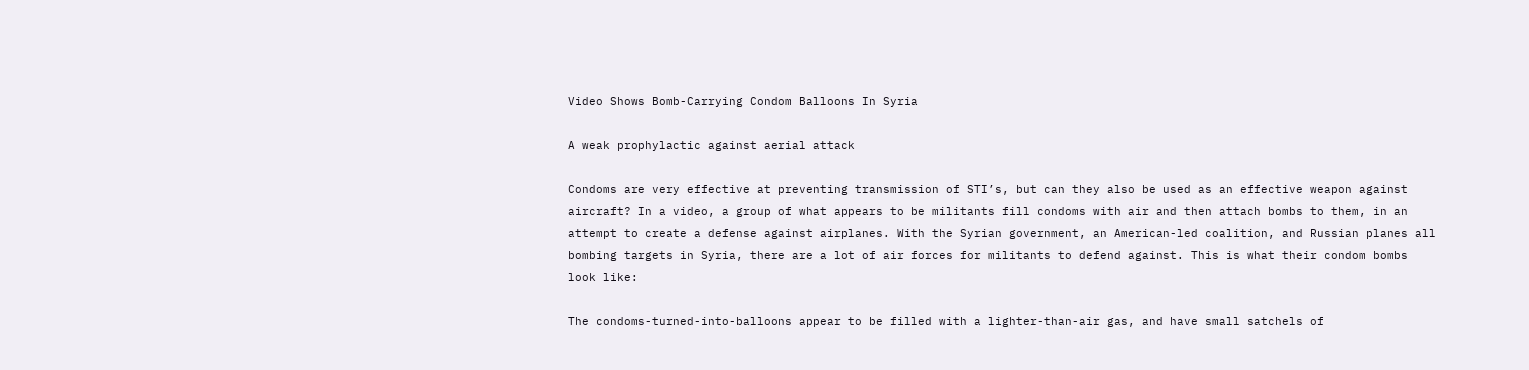Video Shows Bomb-Carrying Condom Balloons In Syria

A weak prophylactic against aerial attack

Condoms are very effective at preventing transmission of STI’s, but can they also be used as an effective weapon against aircraft? In a video, a group of what appears to be militants fill condoms with air and then attach bombs to them, in an attempt to create a defense against airplanes. With the Syrian government, an American-led coalition, and Russian planes all bombing targets in Syria, there are a lot of air forces for militants to defend against. This is what their condom bombs look like:

The condoms-turned-into-balloons appear to be filled with a lighter-than-air gas, and have small satchels of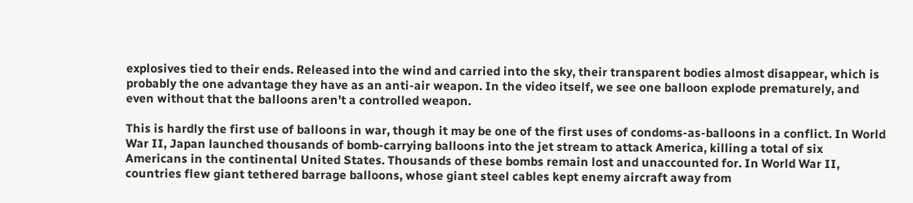explosives tied to their ends. Released into the wind and carried into the sky, their transparent bodies almost disappear, which is probably the one advantage they have as an anti-air weapon. In the video itself, we see one balloon explode prematurely, and even without that the balloons aren’t a controlled weapon.

This is hardly the first use of balloons in war, though it may be one of the first uses of condoms-as-balloons in a conflict. In World War II, Japan launched thousands of bomb-carrying balloons into the jet stream to attack America, killing a total of six Americans in the continental United States. Thousands of these bombs remain lost and unaccounted for. In World War II, countries flew giant tethered barrage balloons, whose giant steel cables kept enemy aircraft away from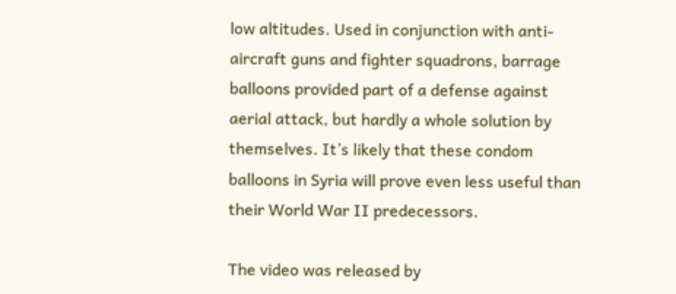low altitudes. Used in conjunction with anti-aircraft guns and fighter squadrons, barrage balloons provided part of a defense against aerial attack, but hardly a whole solution by themselves. It’s likely that these condom balloons in Syria will prove even less useful than their World War II predecessors.

The video was released by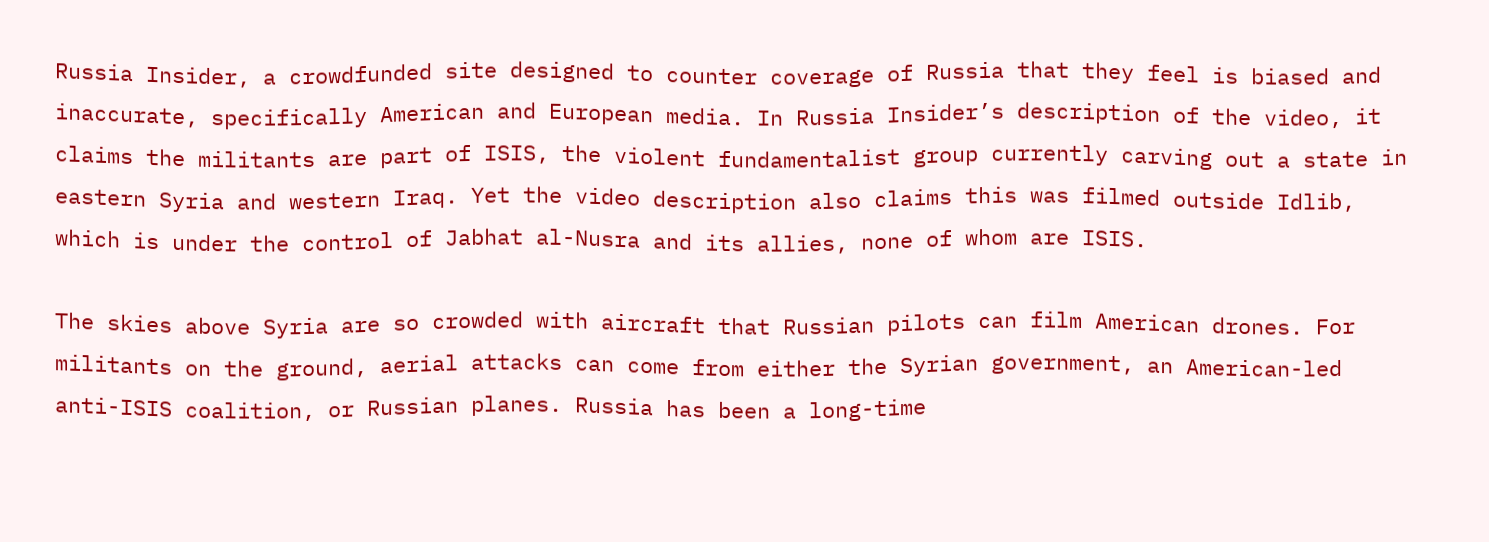Russia Insider, a crowdfunded site designed to counter coverage of Russia that they feel is biased and inaccurate, specifically American and European media. In Russia Insider’s description of the video, it claims the militants are part of ISIS, the violent fundamentalist group currently carving out a state in eastern Syria and western Iraq. Yet the video description also claims this was filmed outside Idlib, which is under the control of Jabhat al-Nusra and its allies, none of whom are ISIS.

The skies above Syria are so crowded with aircraft that Russian pilots can film American drones. For militants on the ground, aerial attacks can come from either the Syrian government, an American-led anti-ISIS coalition, or Russian planes. Russia has been a long-time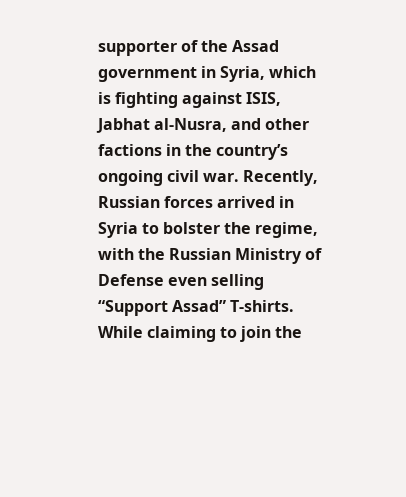supporter of the Assad government in Syria, which is fighting against ISIS, Jabhat al-Nusra, and other factions in the country’s ongoing civil war. Recently, Russian forces arrived in Syria to bolster the regime, with the Russian Ministry of Defense even selling “Support Assad” T-shirts. While claiming to join the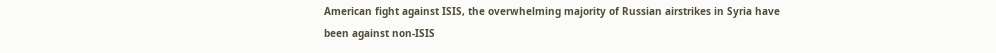American fight against ISIS, the overwhelming majority of Russian airstrikes in Syria have been against non-ISIS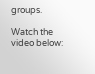groups.

Watch the video below: